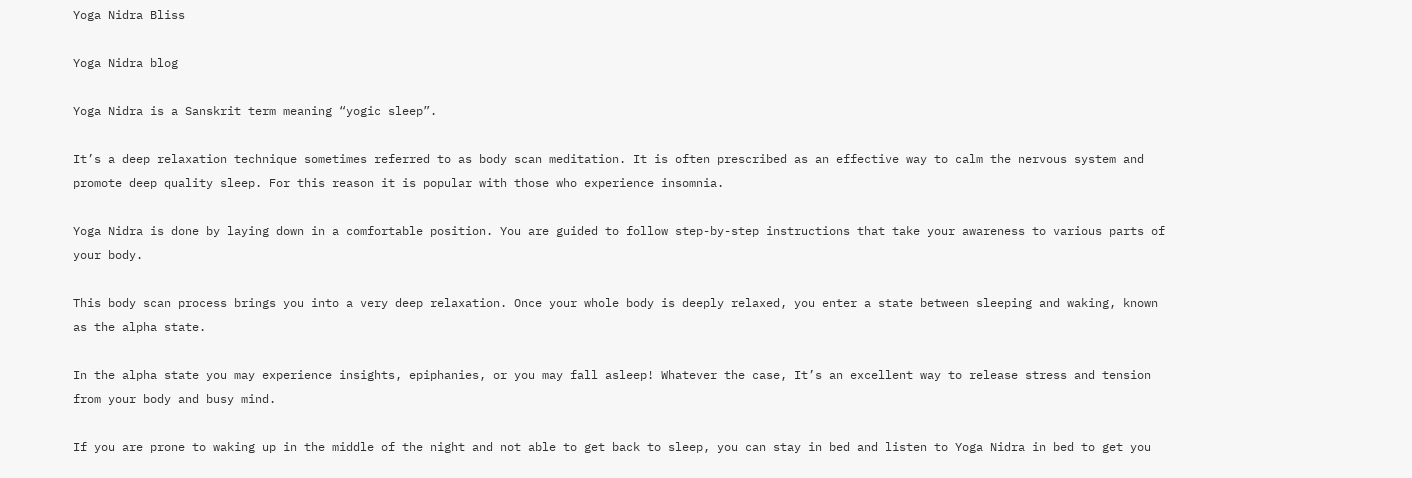Yoga Nidra Bliss

Yoga Nidra blog

Yoga Nidra is a Sanskrit term meaning “yogic sleep”.

It’s a deep relaxation technique sometimes referred to as body scan meditation. It is often prescribed as an effective way to calm the nervous system and promote deep quality sleep. For this reason it is popular with those who experience insomnia.

Yoga Nidra is done by laying down in a comfortable position. You are guided to follow step-by-step instructions that take your awareness to various parts of your body.

This body scan process brings you into a very deep relaxation. Once your whole body is deeply relaxed, you enter a state between sleeping and waking, known as the alpha state.

In the alpha state you may experience insights, epiphanies, or you may fall asleep! Whatever the case, It’s an excellent way to release stress and tension from your body and busy mind.

If you are prone to waking up in the middle of the night and not able to get back to sleep, you can stay in bed and listen to Yoga Nidra in bed to get you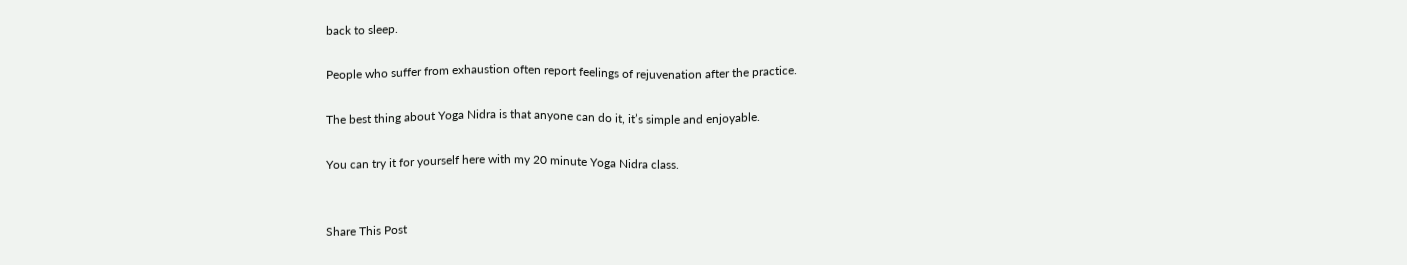back to sleep.

People who suffer from exhaustion often report feelings of rejuvenation after the practice.

The best thing about Yoga Nidra is that anyone can do it, it’s simple and enjoyable.

You can try it for yourself here with my 20 minute Yoga Nidra class.


Share This Post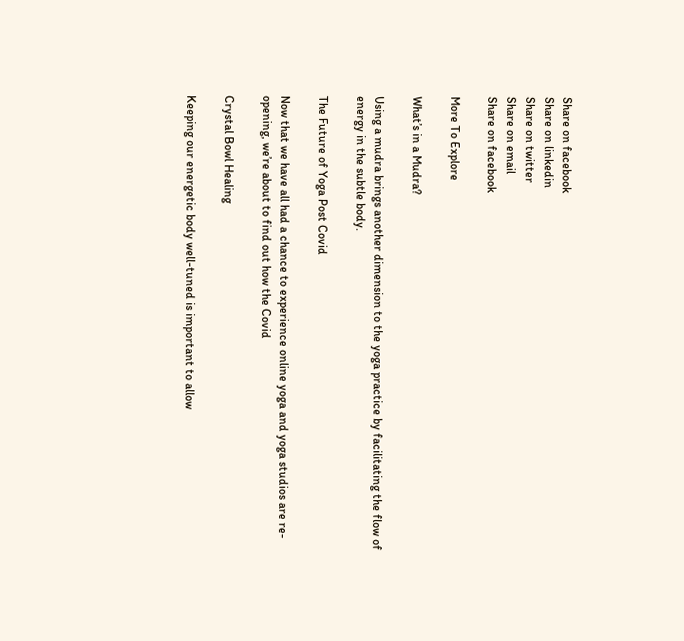Share on facebook
Share on linkedin
Share on twitter
Share on email
Share on facebook

More To Explore

What’s in a Mudra?

Using a mudra brings another dimension to the yoga practice by facilitating the flow of energy in the subtle body.

The Future of Yoga Post Covid

Now that we have all had a chance to experience online yoga and yoga studios are re-opening, we’re about to find out how the Covid

Crystal Bowl Healing

Keeping our energetic body well-tuned is important to allow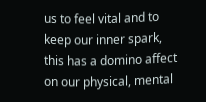us to feel vital and to keep our inner spark, this has a domino affect on our physical, mental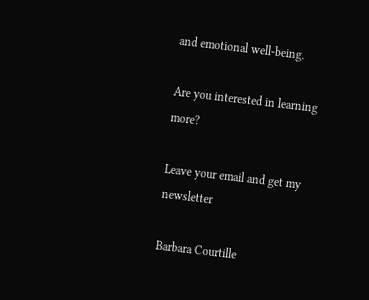and emotional well-being.

Are you interested in learning more?

Leave your email and get my newsletter

Barbara Courtille